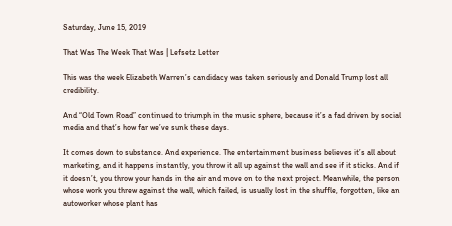Saturday, June 15, 2019

That Was The Week That Was | Lefsetz Letter

This was the week Elizabeth Warren’s candidacy was taken seriously and Donald Trump lost all credibility.

And “Old Town Road” continued to triumph in the music sphere, because it’s a fad driven by social media and that’s how far we’ve sunk these days.

It comes down to substance. And experience. The entertainment business believes it’s all about marketing, and it happens instantly, you throw it all up against the wall and see if it sticks. And if it doesn’t, you throw your hands in the air and move on to the next project. Meanwhile, the person whose work you threw against the wall, which failed, is usually lost in the shuffle, forgotten, like an autoworker whose plant has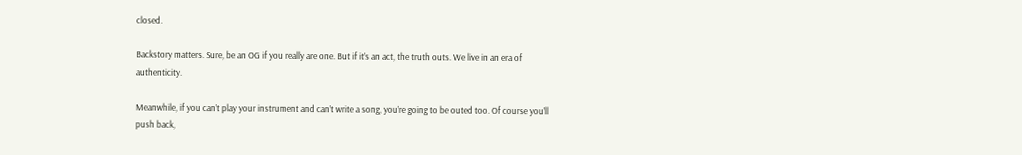closed.

Backstory matters. Sure, be an OG if you really are one. But if it’s an act, the truth outs. We live in an era of authenticity.

Meanwhile, if you can’t play your instrument and can’t write a song, you’re going to be outed too. Of course you’ll push back,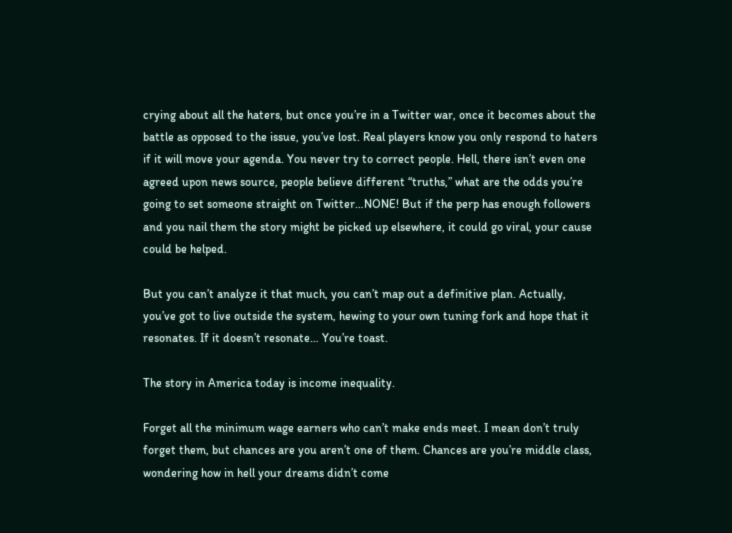crying about all the haters, but once you’re in a Twitter war, once it becomes about the battle as opposed to the issue, you’ve lost. Real players know you only respond to haters if it will move your agenda. You never try to correct people. Hell, there isn’t even one agreed upon news source, people believe different “truths,” what are the odds you’re going to set someone straight on Twitter…NONE! But if the perp has enough followers and you nail them the story might be picked up elsewhere, it could go viral, your cause could be helped.

But you can’t analyze it that much, you can’t map out a definitive plan. Actually, you’ve got to live outside the system, hewing to your own tuning fork and hope that it resonates. If it doesn’t resonate… You’re toast.

The story in America today is income inequality.

Forget all the minimum wage earners who can’t make ends meet. I mean don’t truly forget them, but chances are you aren’t one of them. Chances are you’re middle class, wondering how in hell your dreams didn’t come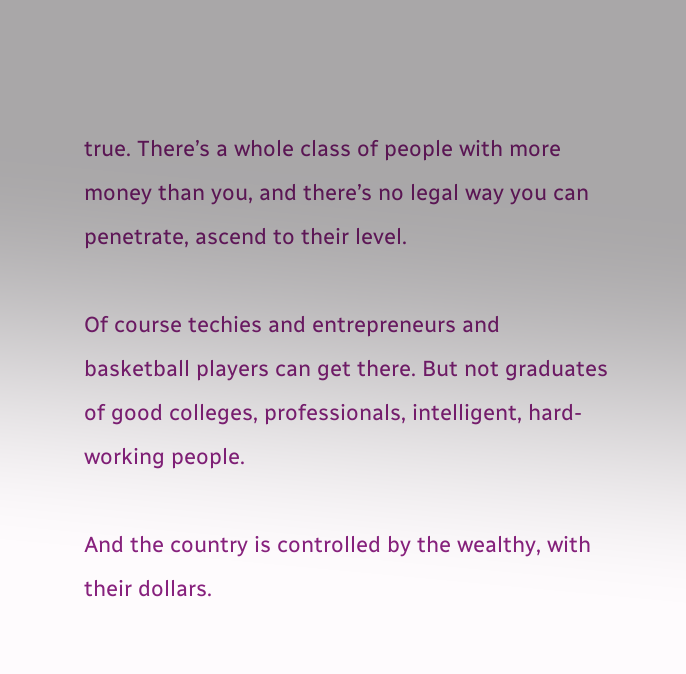true. There’s a whole class of people with more money than you, and there’s no legal way you can penetrate, ascend to their level.

Of course techies and entrepreneurs and basketball players can get there. But not graduates of good colleges, professionals, intelligent, hard-working people.

And the country is controlled by the wealthy, with their dollars.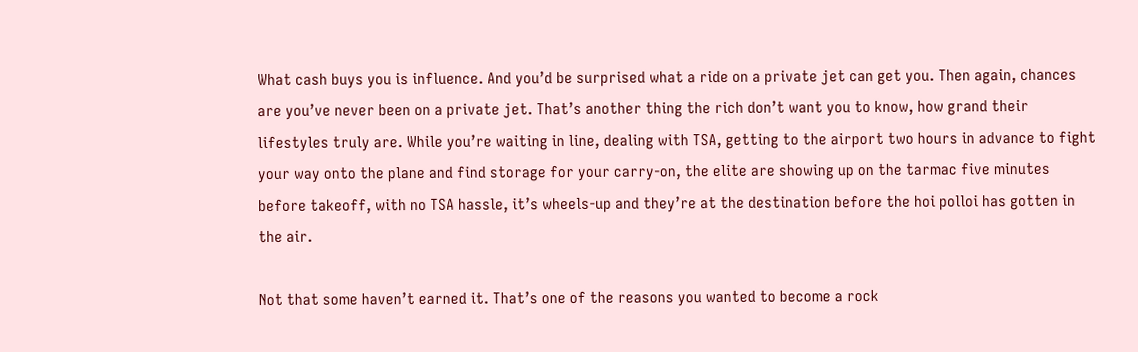What cash buys you is influence. And you’d be surprised what a ride on a private jet can get you. Then again, chances are you’ve never been on a private jet. That’s another thing the rich don’t want you to know, how grand their lifestyles truly are. While you’re waiting in line, dealing with TSA, getting to the airport two hours in advance to fight your way onto the plane and find storage for your carry-on, the elite are showing up on the tarmac five minutes before takeoff, with no TSA hassle, it’s wheels-up and they’re at the destination before the hoi polloi has gotten in the air.

Not that some haven’t earned it. That’s one of the reasons you wanted to become a rock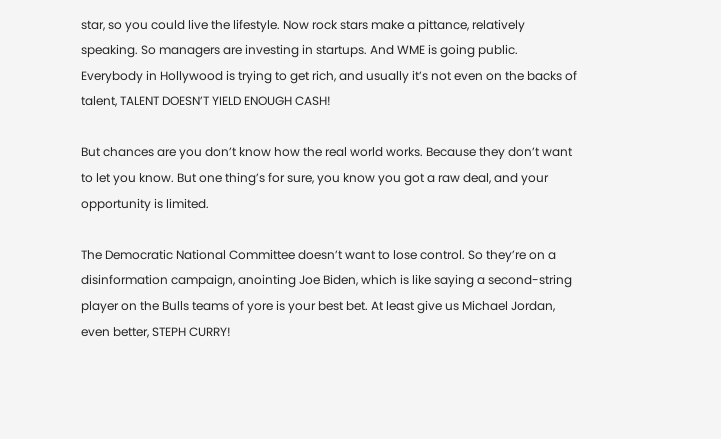star, so you could live the lifestyle. Now rock stars make a pittance, relatively speaking. So managers are investing in startups. And WME is going public. Everybody in Hollywood is trying to get rich, and usually it’s not even on the backs of talent, TALENT DOESN’T YIELD ENOUGH CASH!

But chances are you don’t know how the real world works. Because they don’t want to let you know. But one thing’s for sure, you know you got a raw deal, and your opportunity is limited.

The Democratic National Committee doesn’t want to lose control. So they’re on a disinformation campaign, anointing Joe Biden, which is like saying a second-string player on the Bulls teams of yore is your best bet. At least give us Michael Jordan, even better, STEPH CURRY!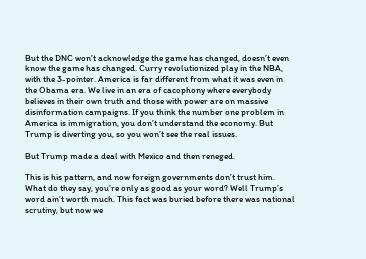But the DNC won’t acknowledge the game has changed, doesn’t even know the game has changed. Curry revolutionized play in the NBA, with the 3-pointer. America is far different from what it was even in the Obama era. We live in an era of cacophony where everybody believes in their own truth and those with power are on massive disinformation campaigns. If you think the number one problem in America is immigration, you don’t understand the economy. But Trump is diverting you, so you won’t see the real issues.

But Trump made a deal with Mexico and then reneged.

This is his pattern, and now foreign governments don’t trust him. What do they say, you’re only as good as your word? Well Trump’s word ain’t worth much. This fact was buried before there was national scrutiny, but now we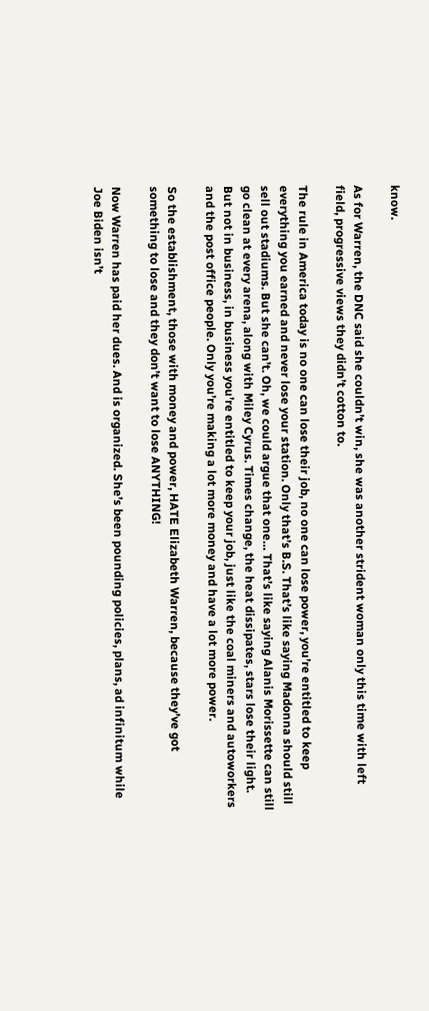know.

As for Warren, the DNC said she couldn’t win, she was another strident woman only this time with left field, progressive views they didn’t cotton to.

The rule in America today is no one can lose their job, no one can lose power, you’re entitled to keep everything you earned and never lose your station. Only that’s B.S. That’s like saying Madonna should still sell out stadiums. But she can’t. Oh, we could argue that one… That’s like saying Alanis Morissette can still go clean at every arena, along with Miley Cyrus. Times change, the heat dissipates, stars lose their light. But not in business, in business you’re entitled to keep your job, just like the coal miners and autoworkers and the post office people. Only you’re making a lot more money and have a lot more power.

So the establishment, those with money and power, HATE Elizabeth Warren, because they’ve got something to lose and they don’t want to lose ANYTHING!

Now Warren has paid her dues. And is organized. She’s been pounding policies, plans, ad infinitum while Joe Biden isn’t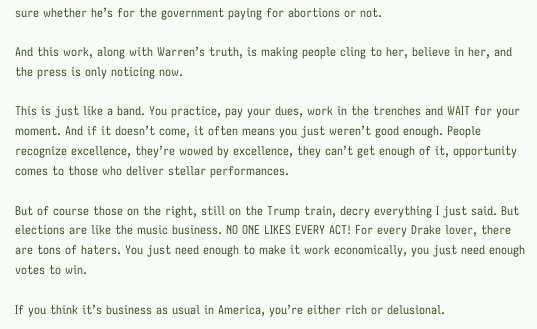sure whether he’s for the government paying for abortions or not.

And this work, along with Warren’s truth, is making people cling to her, believe in her, and the press is only noticing now.

This is just like a band. You practice, pay your dues, work in the trenches and WAIT for your moment. And if it doesn’t come, it often means you just weren’t good enough. People recognize excellence, they’re wowed by excellence, they can’t get enough of it, opportunity comes to those who deliver stellar performances.

But of course those on the right, still on the Trump train, decry everything I just said. But elections are like the music business. NO ONE LIKES EVERY ACT! For every Drake lover, there are tons of haters. You just need enough to make it work economically, you just need enough votes to win.

If you think it’s business as usual in America, you’re either rich or delusional.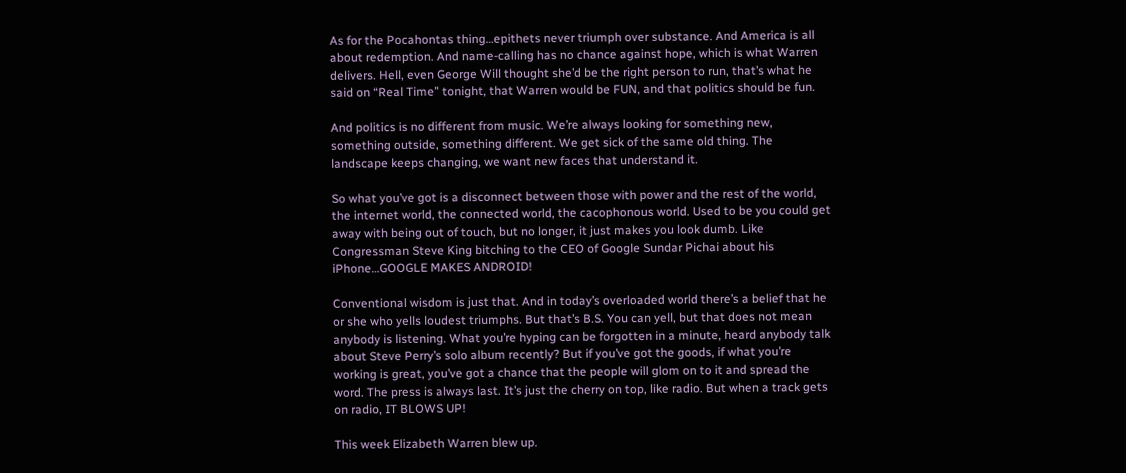As for the Pocahontas thing…epithets never triumph over substance. And America is all about redemption. And name-calling has no chance against hope, which is what Warren delivers. Hell, even George Will thought she’d be the right person to run, that’s what he said on “Real Time” tonight, that Warren would be FUN, and that politics should be fun.

And politics is no different from music. We’re always looking for something new, something outside, something different. We get sick of the same old thing. The landscape keeps changing, we want new faces that understand it.

So what you’ve got is a disconnect between those with power and the rest of the world, the internet world, the connected world, the cacophonous world. Used to be you could get away with being out of touch, but no longer, it just makes you look dumb. Like Congressman Steve King bitching to the CEO of Google Sundar Pichai about his iPhone…GOOGLE MAKES ANDROID!

Conventional wisdom is just that. And in today’s overloaded world there’s a belief that he or she who yells loudest triumphs. But that’s B.S. You can yell, but that does not mean anybody is listening. What you’re hyping can be forgotten in a minute, heard anybody talk about Steve Perry’s solo album recently? But if you’ve got the goods, if what you’re working is great, you’ve got a chance that the people will glom on to it and spread the word. The press is always last. It’s just the cherry on top, like radio. But when a track gets on radio, IT BLOWS UP!

This week Elizabeth Warren blew up.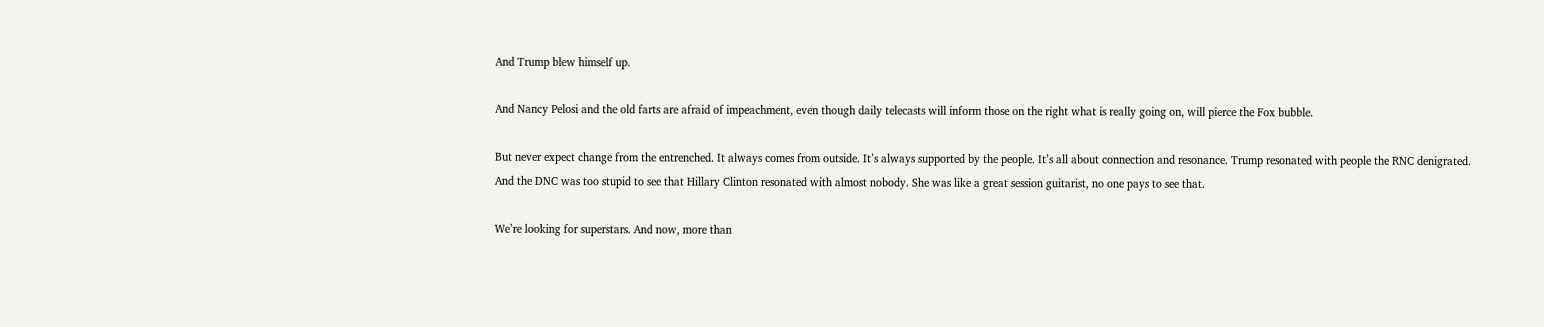And Trump blew himself up.

And Nancy Pelosi and the old farts are afraid of impeachment, even though daily telecasts will inform those on the right what is really going on, will pierce the Fox bubble.

But never expect change from the entrenched. It always comes from outside. It’s always supported by the people. It’s all about connection and resonance. Trump resonated with people the RNC denigrated. And the DNC was too stupid to see that Hillary Clinton resonated with almost nobody. She was like a great session guitarist, no one pays to see that.

We’re looking for superstars. And now, more than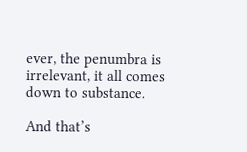ever, the penumbra is irrelevant, it all comes down to substance.

And that’s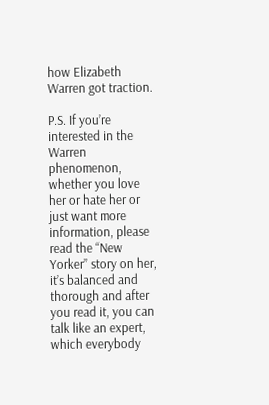how Elizabeth Warren got traction.

P.S. If you’re interested in the Warren phenomenon, whether you love her or hate her or just want more information, please read the “New Yorker” story on her, it’s balanced and thorough and after you read it, you can talk like an expert, which everybody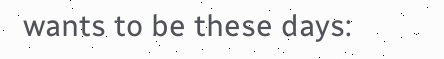wants to be these days: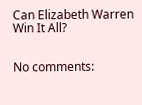Can Elizabeth Warren Win It All?


No comments: